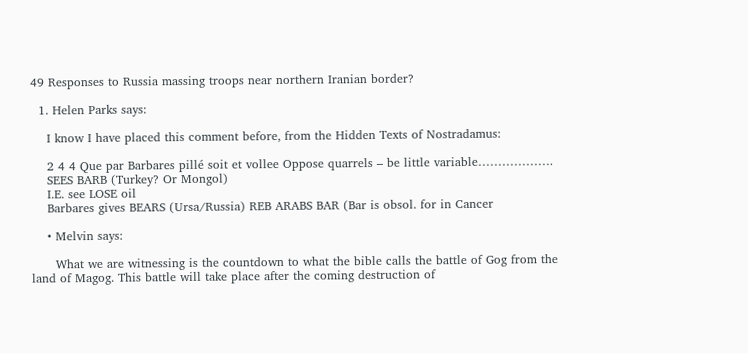49 Responses to Russia massing troops near northern Iranian border?

  1. Helen Parks says:

    I know I have placed this comment before, from the Hidden Texts of Nostradamus:

    2 4 4 Que par Barbares pillé soit et vollee Oppose quarrels – be little variable……………….
    SEES BARB (Turkey? Or Mongol)
    I.E. see LOSE oil
    Barbares gives BEARS (Ursa/Russia) REB ARABS BAR (Bar is obsol. for in Cancer

    • Melvin says:

      What we are witnessing is the countdown to what the bible calls the battle of Gog from the land of Magog. This battle will take place after the coming destruction of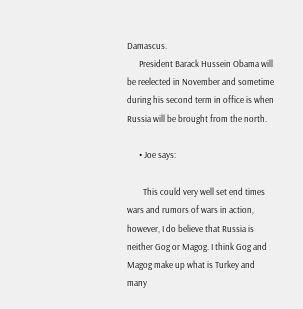Damascus.
      President Barack Hussein Obama will be reelected in November and sometime during his second term in office is when Russia will be brought from the north.

      • Joe says:

        This could very well set end times wars and rumors of wars in action, however, I do believe that Russia is neither Gog or Magog. I think Gog and Magog make up what is Turkey and many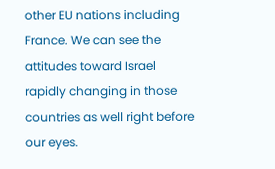other EU nations including France. We can see the attitudes toward Israel rapidly changing in those countries as well right before our eyes.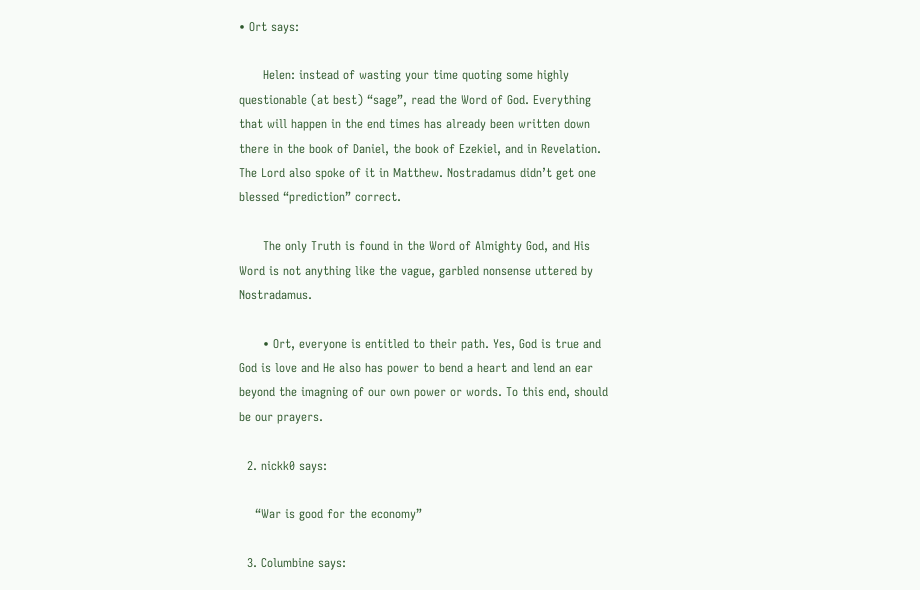• Ort says:

      Helen: instead of wasting your time quoting some highly questionable (at best) “sage”, read the Word of God. Everything that will happen in the end times has already been written down there in the book of Daniel, the book of Ezekiel, and in Revelation. The Lord also spoke of it in Matthew. Nostradamus didn’t get one blessed “prediction” correct.

      The only Truth is found in the Word of Almighty God, and His Word is not anything like the vague, garbled nonsense uttered by Nostradamus.

      • Ort, everyone is entitled to their path. Yes, God is true and God is love and He also has power to bend a heart and lend an ear beyond the imagning of our own power or words. To this end, should be our prayers.

  2. nickk0 says:

    “War is good for the economy”

  3. Columbine says: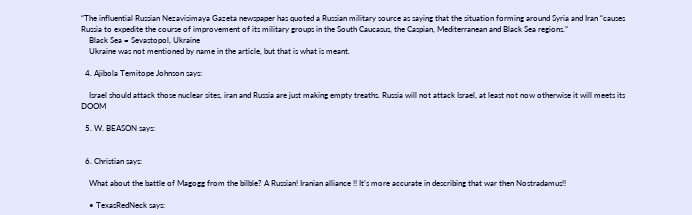“The influential Russian Nezavisimaya Gazeta newspaper has quoted a Russian military source as saying that the situation forming around Syria and Iran “causes Russia to expedite the course of improvement of its military groups in the South Caucasus, the Caspian, Mediterranean and Black Sea regions.”
    Black Sea = Sevastopol, Ukraine
    Ukraine was not mentioned by name in the article, but that is what is meant.

  4. Ajibola Temitope Johnson says:

    Israel should attack those nuclear sites, iran and Russia are just making empty treaths. Russia will not attack Israel, at least not now otherwise it will meets its DOOM

  5. W. BEASON says:


  6. Christian says:

    What about the battle of Magogg from the bilble? A Russian! Iranian alliance !! It’s more accurate in describing that war then Nostradamus!!

    • TexasRedNeck says: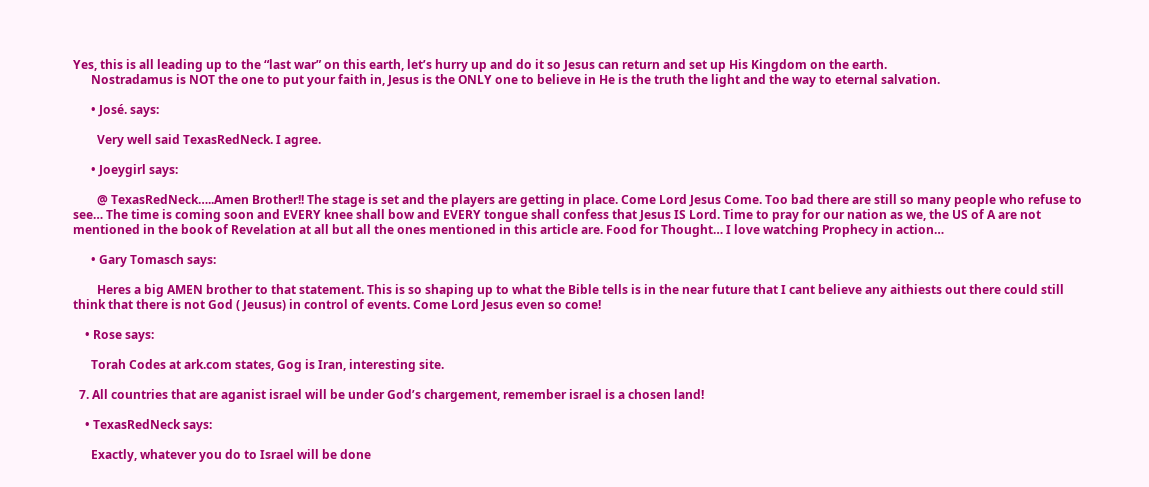Yes, this is all leading up to the “last war” on this earth, let’s hurry up and do it so Jesus can return and set up His Kingdom on the earth.
      Nostradamus is NOT the one to put your faith in, Jesus is the ONLY one to believe in He is the truth the light and the way to eternal salvation.

      • José. says:

        Very well said TexasRedNeck. I agree.

      • Joeygirl says:

        @ TexasRedNeck…..Amen Brother!! The stage is set and the players are getting in place. Come Lord Jesus Come. Too bad there are still so many people who refuse to see… The time is coming soon and EVERY knee shall bow and EVERY tongue shall confess that Jesus IS Lord. Time to pray for our nation as we, the US of A are not mentioned in the book of Revelation at all but all the ones mentioned in this article are. Food for Thought… I love watching Prophecy in action…

      • Gary Tomasch says:

        Heres a big AMEN brother to that statement. This is so shaping up to what the Bible tells is in the near future that I cant believe any aithiests out there could still think that there is not God ( Jeusus) in control of events. Come Lord Jesus even so come!

    • Rose says:

      Torah Codes at ark.com states, Gog is Iran, interesting site.

  7. All countries that are aganist israel will be under God’s chargement, remember israel is a chosen land!

    • TexasRedNeck says:

      Exactly, whatever you do to Israel will be done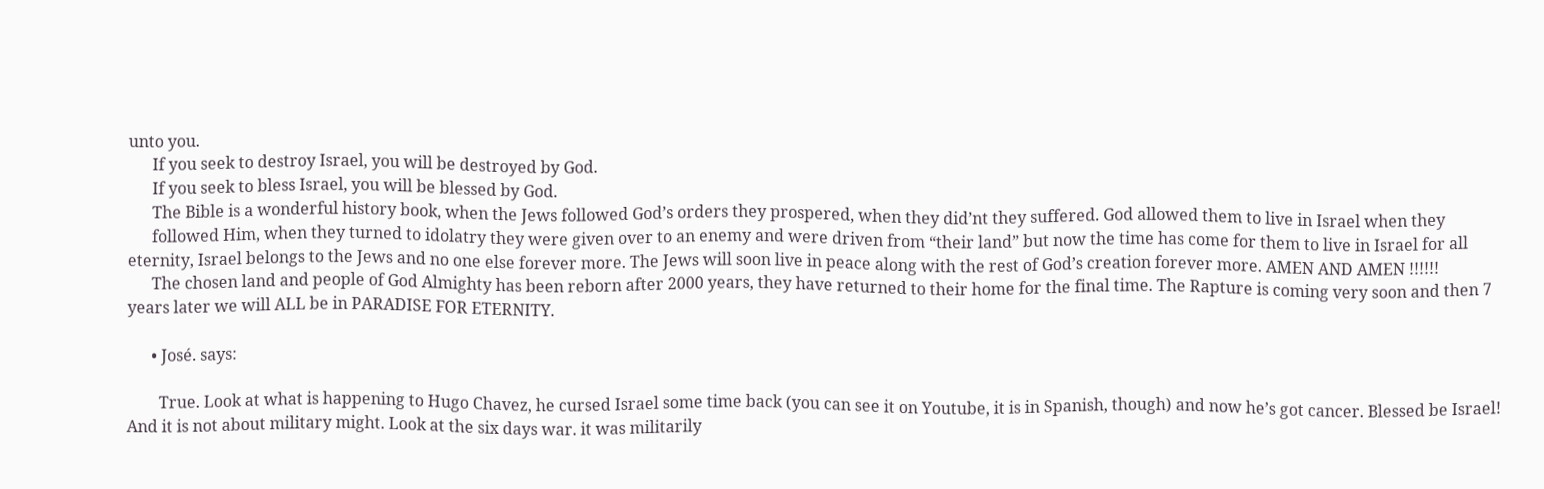unto you.
      If you seek to destroy Israel, you will be destroyed by God.
      If you seek to bless Israel, you will be blessed by God.
      The Bible is a wonderful history book, when the Jews followed God’s orders they prospered, when they did’nt they suffered. God allowed them to live in Israel when they
      followed Him, when they turned to idolatry they were given over to an enemy and were driven from “their land” but now the time has come for them to live in Israel for all eternity, Israel belongs to the Jews and no one else forever more. The Jews will soon live in peace along with the rest of God’s creation forever more. AMEN AND AMEN !!!!!!
      The chosen land and people of God Almighty has been reborn after 2000 years, they have returned to their home for the final time. The Rapture is coming very soon and then 7 years later we will ALL be in PARADISE FOR ETERNITY.

      • José. says:

        True. Look at what is happening to Hugo Chavez, he cursed Israel some time back (you can see it on Youtube, it is in Spanish, though) and now he’s got cancer. Blessed be Israel! And it is not about military might. Look at the six days war. it was militarily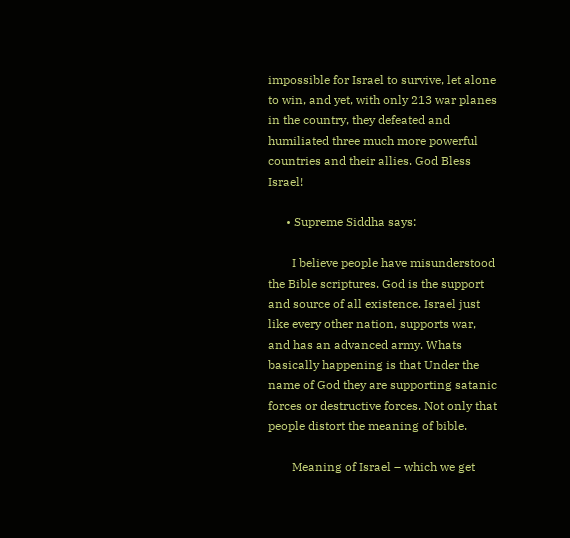impossible for Israel to survive, let alone to win, and yet, with only 213 war planes in the country, they defeated and humiliated three much more powerful countries and their allies. God Bless Israel!

      • Supreme Siddha says:

        I believe people have misunderstood the Bible scriptures. God is the support and source of all existence. Israel just like every other nation, supports war, and has an advanced army. Whats basically happening is that Under the name of God they are supporting satanic forces or destructive forces. Not only that people distort the meaning of bible.

        Meaning of Israel – which we get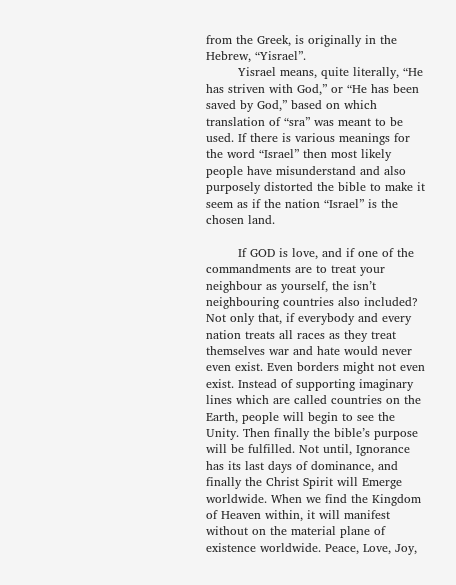from the Greek, is originally in the Hebrew, “Yisrael”.
        Yisrael means, quite literally, “He has striven with God,” or “He has been saved by God,” based on which translation of “sra” was meant to be used. If there is various meanings for the word “Israel” then most likely people have misunderstand and also purposely distorted the bible to make it seem as if the nation “Israel” is the chosen land.

        If GOD is love, and if one of the commandments are to treat your neighbour as yourself, the isn’t neighbouring countries also included? Not only that, if everybody and every nation treats all races as they treat themselves war and hate would never even exist. Even borders might not even exist. Instead of supporting imaginary lines which are called countries on the Earth, people will begin to see the Unity. Then finally the bible’s purpose will be fulfilled. Not until, Ignorance has its last days of dominance, and finally the Christ Spirit will Emerge worldwide. When we find the Kingdom of Heaven within, it will manifest without on the material plane of existence worldwide. Peace, Love, Joy,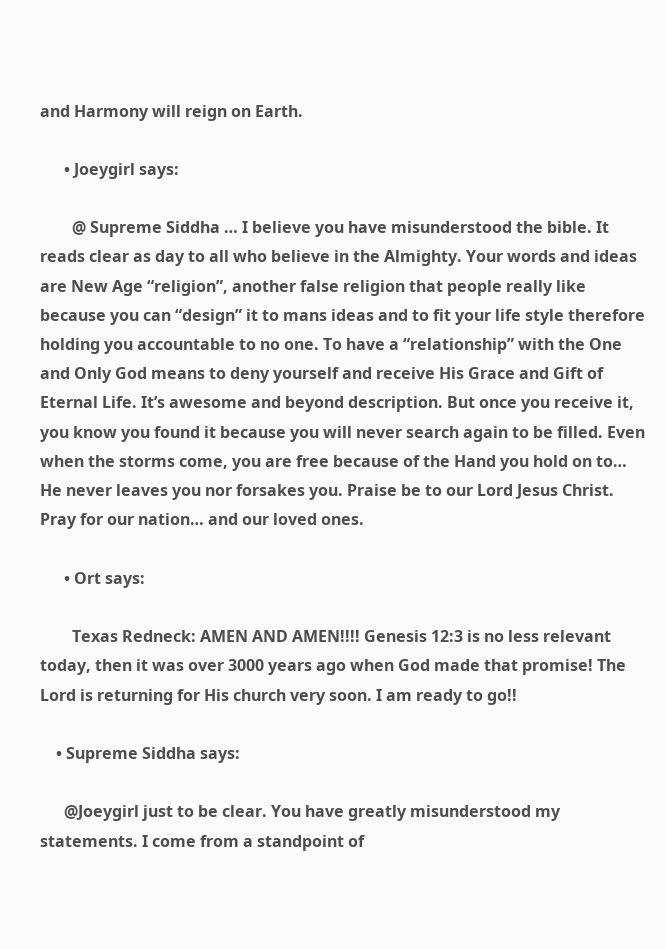and Harmony will reign on Earth.

      • Joeygirl says:

        @ Supreme Siddha … I believe you have misunderstood the bible. It reads clear as day to all who believe in the Almighty. Your words and ideas are New Age “religion”, another false religion that people really like because you can “design” it to mans ideas and to fit your life style therefore holding you accountable to no one. To have a “relationship” with the One and Only God means to deny yourself and receive His Grace and Gift of Eternal Life. It’s awesome and beyond description. But once you receive it, you know you found it because you will never search again to be filled. Even when the storms come, you are free because of the Hand you hold on to… He never leaves you nor forsakes you. Praise be to our Lord Jesus Christ. Pray for our nation… and our loved ones.

      • Ort says:

        Texas Redneck: AMEN AND AMEN!!!! Genesis 12:3 is no less relevant today, then it was over 3000 years ago when God made that promise! The Lord is returning for His church very soon. I am ready to go!!

    • Supreme Siddha says:

      @Joeygirl just to be clear. You have greatly misunderstood my statements. I come from a standpoint of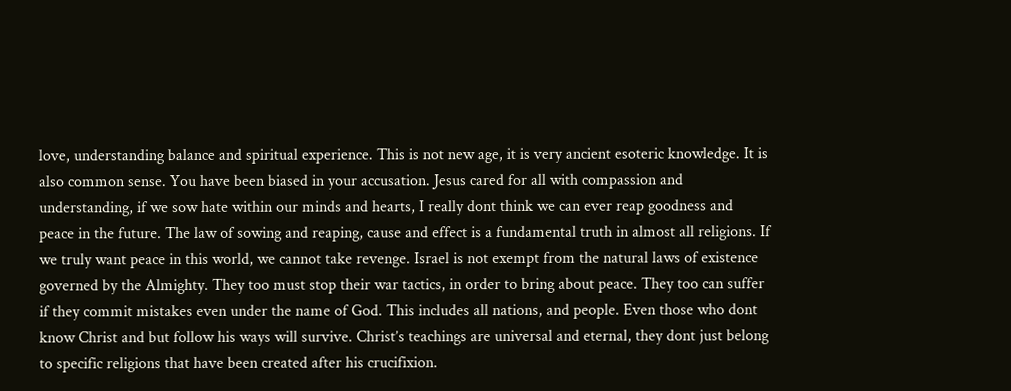love, understanding balance and spiritual experience. This is not new age, it is very ancient esoteric knowledge. It is also common sense. You have been biased in your accusation. Jesus cared for all with compassion and understanding, if we sow hate within our minds and hearts, I really dont think we can ever reap goodness and peace in the future. The law of sowing and reaping, cause and effect is a fundamental truth in almost all religions. If we truly want peace in this world, we cannot take revenge. Israel is not exempt from the natural laws of existence governed by the Almighty. They too must stop their war tactics, in order to bring about peace. They too can suffer if they commit mistakes even under the name of God. This includes all nations, and people. Even those who dont know Christ and but follow his ways will survive. Christ’s teachings are universal and eternal, they dont just belong to specific religions that have been created after his crucifixion.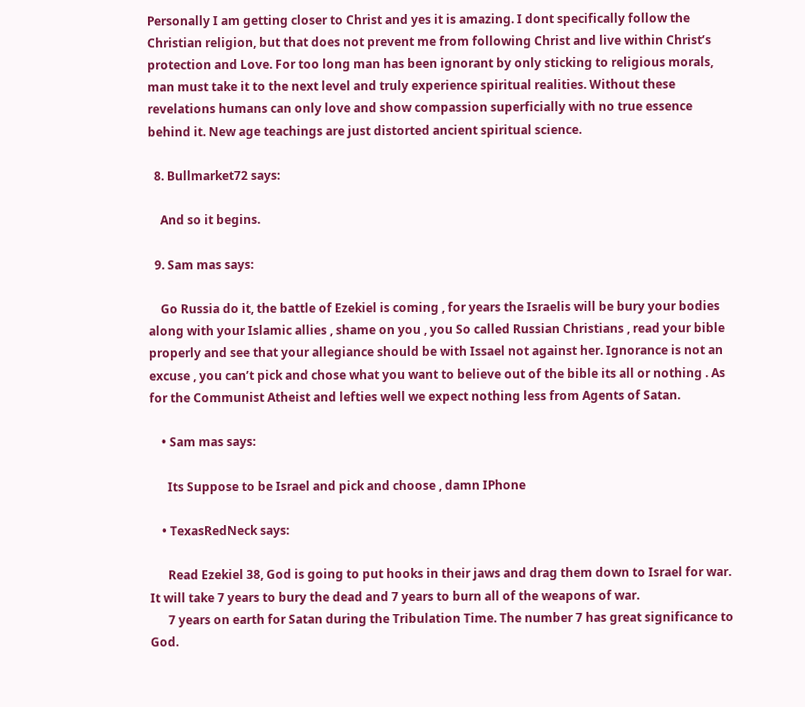Personally I am getting closer to Christ and yes it is amazing. I dont specifically follow the Christian religion, but that does not prevent me from following Christ and live within Christ’s protection and Love. For too long man has been ignorant by only sticking to religious morals, man must take it to the next level and truly experience spiritual realities. Without these revelations humans can only love and show compassion superficially with no true essence behind it. New age teachings are just distorted ancient spiritual science.

  8. Bullmarket72 says:

    And so it begins.

  9. Sam mas says:

    Go Russia do it, the battle of Ezekiel is coming , for years the Israelis will be bury your bodies along with your Islamic allies , shame on you , you So called Russian Christians , read your bible properly and see that your allegiance should be with Issael not against her. Ignorance is not an excuse , you can’t pick and chose what you want to believe out of the bible its all or nothing . As for the Communist Atheist and lefties well we expect nothing less from Agents of Satan.

    • Sam mas says:

      Its Suppose to be Israel and pick and choose , damn IPhone

    • TexasRedNeck says:

      Read Ezekiel 38, God is going to put hooks in their jaws and drag them down to Israel for war. It will take 7 years to bury the dead and 7 years to burn all of the weapons of war.
      7 years on earth for Satan during the Tribulation Time. The number 7 has great significance to God.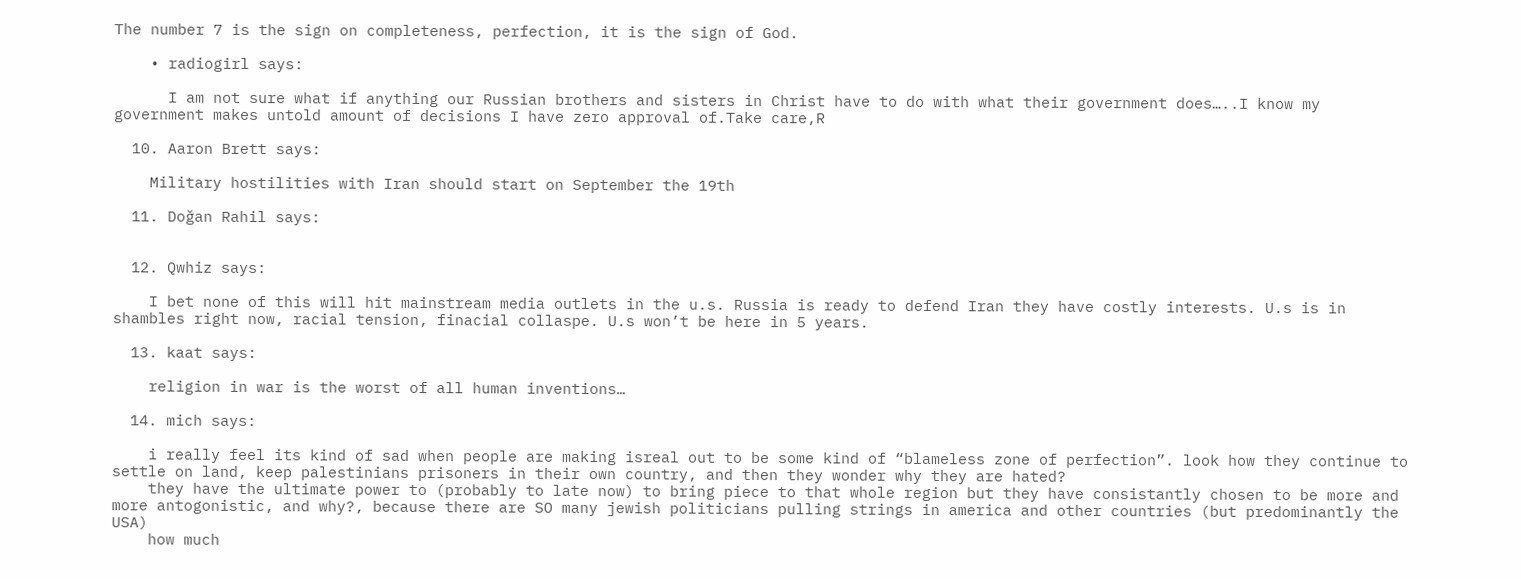The number 7 is the sign on completeness, perfection, it is the sign of God.

    • radiogirl says:

      I am not sure what if anything our Russian brothers and sisters in Christ have to do with what their government does…..I know my government makes untold amount of decisions I have zero approval of.Take care,R

  10. Aaron Brett says:

    Military hostilities with Iran should start on September the 19th

  11. Doğan Rahil says:


  12. Qwhiz says:

    I bet none of this will hit mainstream media outlets in the u.s. Russia is ready to defend Iran they have costly interests. U.s is in shambles right now, racial tension, finacial collaspe. U.s won’t be here in 5 years.

  13. kaat says:

    religion in war is the worst of all human inventions…

  14. mich says:

    i really feel its kind of sad when people are making isreal out to be some kind of “blameless zone of perfection”. look how they continue to settle on land, keep palestinians prisoners in their own country, and then they wonder why they are hated?
    they have the ultimate power to (probably to late now) to bring piece to that whole region but they have consistantly chosen to be more and more antogonistic, and why?, because there are SO many jewish politicians pulling strings in america and other countries (but predominantly the USA)
    how much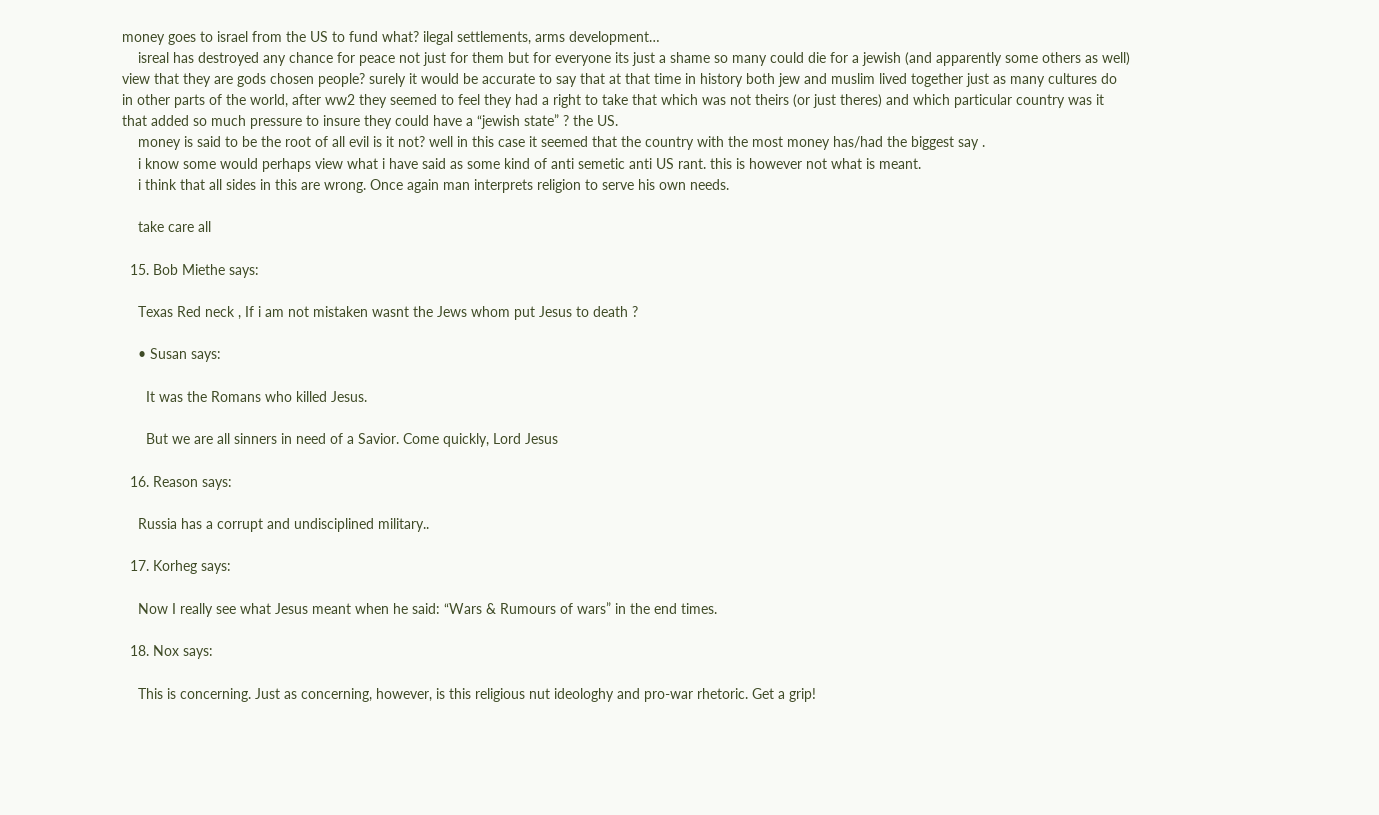money goes to israel from the US to fund what? ilegal settlements, arms development…
    isreal has destroyed any chance for peace not just for them but for everyone its just a shame so many could die for a jewish (and apparently some others as well) view that they are gods chosen people? surely it would be accurate to say that at that time in history both jew and muslim lived together just as many cultures do in other parts of the world, after ww2 they seemed to feel they had a right to take that which was not theirs (or just theres) and which particular country was it that added so much pressure to insure they could have a “jewish state” ? the US.
    money is said to be the root of all evil is it not? well in this case it seemed that the country with the most money has/had the biggest say .
    i know some would perhaps view what i have said as some kind of anti semetic anti US rant. this is however not what is meant.
    i think that all sides in this are wrong. Once again man interprets religion to serve his own needs.

    take care all

  15. Bob Miethe says:

    Texas Red neck , If i am not mistaken wasnt the Jews whom put Jesus to death ?

    • Susan says:

      It was the Romans who killed Jesus.

      But we are all sinners in need of a Savior. Come quickly, Lord Jesus

  16. Reason says:

    Russia has a corrupt and undisciplined military..

  17. Korheg says:

    Now I really see what Jesus meant when he said: “Wars & Rumours of wars” in the end times.

  18. Nox says:

    This is concerning. Just as concerning, however, is this religious nut ideologhy and pro-war rhetoric. Get a grip!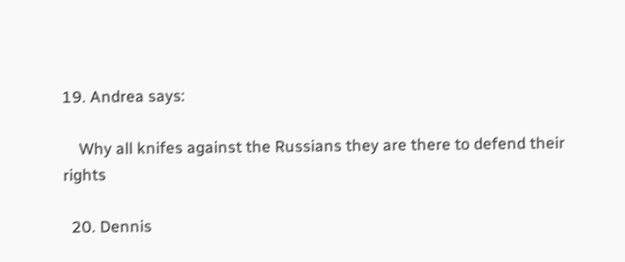19. Andrea says:

    Why all knifes against the Russians they are there to defend their rights

  20. Dennis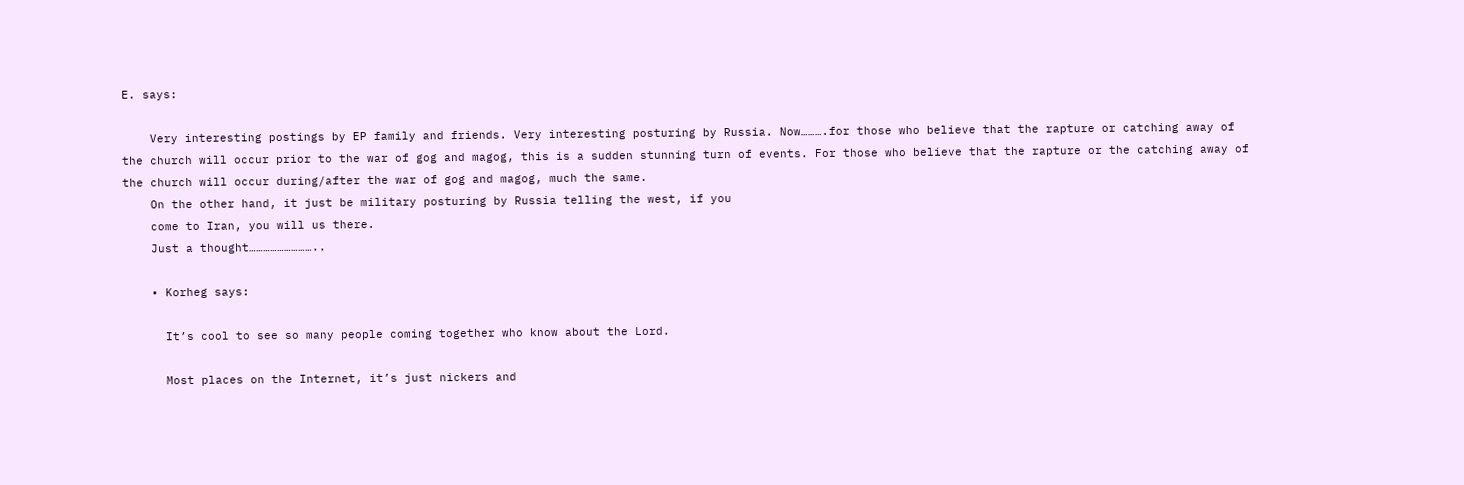E. says:

    Very interesting postings by EP family and friends. Very interesting posturing by Russia. Now……….for those who believe that the rapture or catching away of the church will occur prior to the war of gog and magog, this is a sudden stunning turn of events. For those who believe that the rapture or the catching away of the church will occur during/after the war of gog and magog, much the same.
    On the other hand, it just be military posturing by Russia telling the west, if you
    come to Iran, you will us there.
    Just a thought………………………..

    • Korheg says:

      It’s cool to see so many people coming together who know about the Lord.

      Most places on the Internet, it’s just nickers and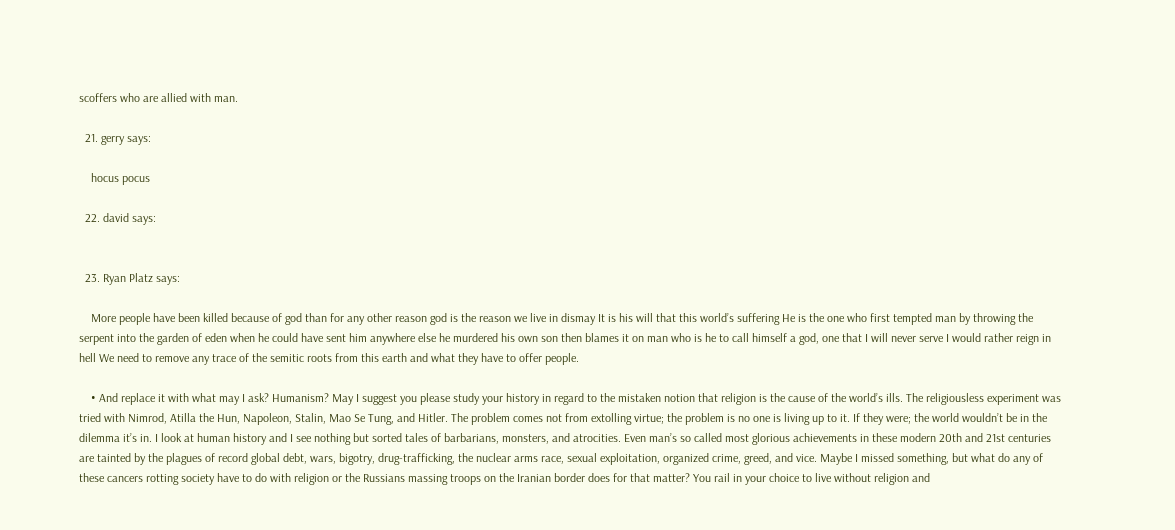scoffers who are allied with man.

  21. gerry says:

    hocus pocus

  22. david says:


  23. Ryan Platz says:

    More people have been killed because of god than for any other reason god is the reason we live in dismay It is his will that this world’s suffering He is the one who first tempted man by throwing the serpent into the garden of eden when he could have sent him anywhere else he murdered his own son then blames it on man who is he to call himself a god, one that I will never serve I would rather reign in hell We need to remove any trace of the semitic roots from this earth and what they have to offer people.

    • And replace it with what may I ask? Humanism? May I suggest you please study your history in regard to the mistaken notion that religion is the cause of the world’s ills. The religiousless experiment was tried with Nimrod, Atilla the Hun, Napoleon, Stalin, Mao Se Tung, and Hitler. The problem comes not from extolling virtue; the problem is no one is living up to it. If they were; the world wouldn’t be in the dilemma it’s in. I look at human history and I see nothing but sorted tales of barbarians, monsters, and atrocities. Even man’s so called most glorious achievements in these modern 20th and 21st centuries are tainted by the plagues of record global debt, wars, bigotry, drug-trafficking, the nuclear arms race, sexual exploitation, organized crime, greed, and vice. Maybe I missed something, but what do any of these cancers rotting society have to do with religion or the Russians massing troops on the Iranian border does for that matter? You rail in your choice to live without religion and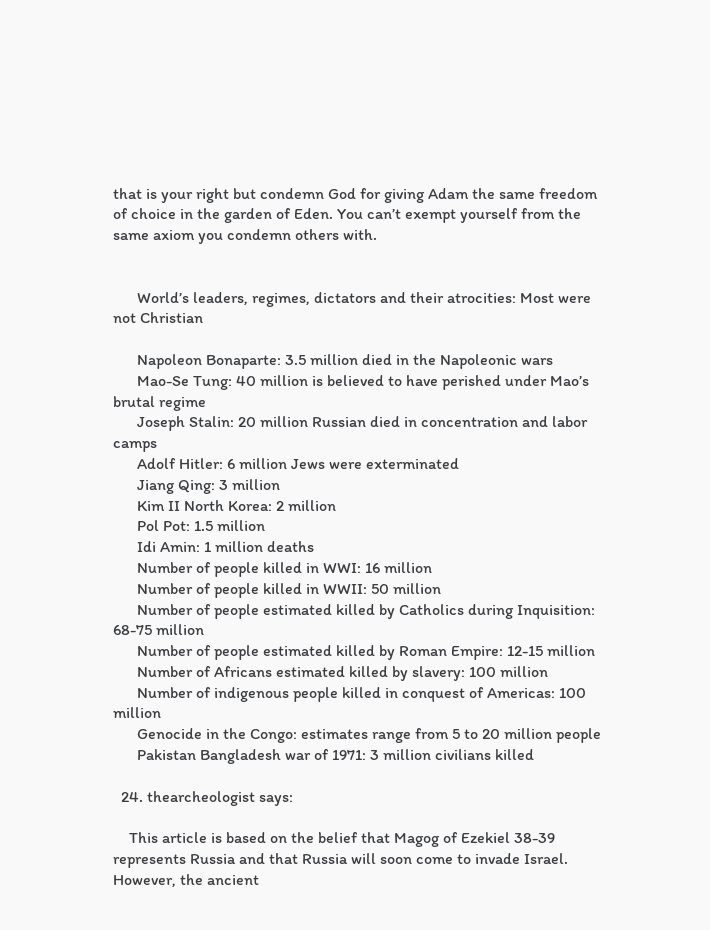that is your right but condemn God for giving Adam the same freedom of choice in the garden of Eden. You can’t exempt yourself from the same axiom you condemn others with.


      World’s leaders, regimes, dictators and their atrocities: Most were not Christian

      Napoleon Bonaparte: 3.5 million died in the Napoleonic wars
      Mao-Se Tung: 40 million is believed to have perished under Mao’s brutal regime
      Joseph Stalin: 20 million Russian died in concentration and labor camps
      Adolf Hitler: 6 million Jews were exterminated
      Jiang Qing: 3 million
      Kim II North Korea: 2 million
      Pol Pot: 1.5 million
      Idi Amin: 1 million deaths
      Number of people killed in WWI: 16 million
      Number of people killed in WWII: 50 million
      Number of people estimated killed by Catholics during Inquisition: 68-75 million
      Number of people estimated killed by Roman Empire: 12-15 million
      Number of Africans estimated killed by slavery: 100 million
      Number of indigenous people killed in conquest of Americas: 100 million
      Genocide in the Congo: estimates range from 5 to 20 million people
      Pakistan Bangladesh war of 1971: 3 million civilians killed

  24. thearcheologist says:

    This article is based on the belief that Magog of Ezekiel 38-39 represents Russia and that Russia will soon come to invade Israel. However, the ancient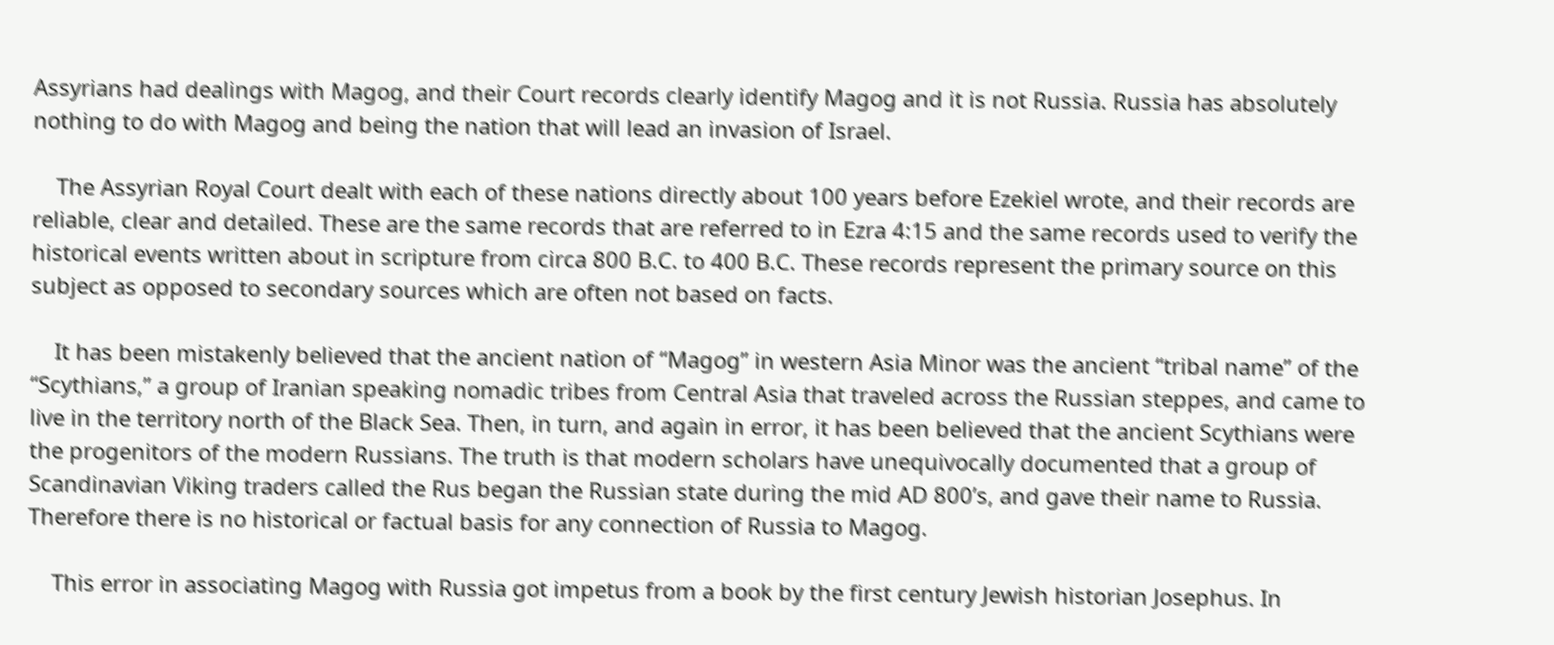Assyrians had dealings with Magog, and their Court records clearly identify Magog and it is not Russia. Russia has absolutely nothing to do with Magog and being the nation that will lead an invasion of Israel.

    The Assyrian Royal Court dealt with each of these nations directly about 100 years before Ezekiel wrote, and their records are reliable, clear and detailed. These are the same records that are referred to in Ezra 4:15 and the same records used to verify the historical events written about in scripture from circa 800 B.C. to 400 B.C. These records represent the primary source on this subject as opposed to secondary sources which are often not based on facts.

    It has been mistakenly believed that the ancient nation of “Magog” in western Asia Minor was the ancient “tribal name” of the “Scythians,” a group of Iranian speaking nomadic tribes from Central Asia that traveled across the Russian steppes, and came to live in the territory north of the Black Sea. Then, in turn, and again in error, it has been believed that the ancient Scythians were the progenitors of the modern Russians. The truth is that modern scholars have unequivocally documented that a group of Scandinavian Viking traders called the Rus began the Russian state during the mid AD 800’s, and gave their name to Russia. Therefore there is no historical or factual basis for any connection of Russia to Magog.

    This error in associating Magog with Russia got impetus from a book by the first century Jewish historian Josephus. In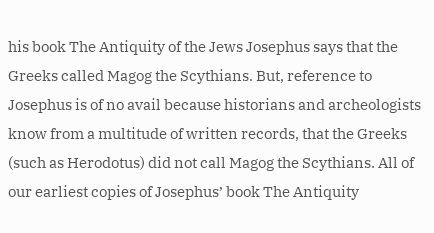his book The Antiquity of the Jews Josephus says that the Greeks called Magog the Scythians. But, reference to Josephus is of no avail because historians and archeologists know from a multitude of written records, that the Greeks (such as Herodotus) did not call Magog the Scythians. All of our earliest copies of Josephus’ book The Antiquity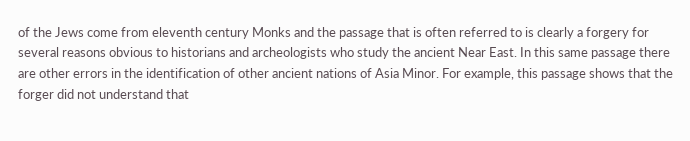of the Jews come from eleventh century Monks and the passage that is often referred to is clearly a forgery for several reasons obvious to historians and archeologists who study the ancient Near East. In this same passage there are other errors in the identification of other ancient nations of Asia Minor. For example, this passage shows that the forger did not understand that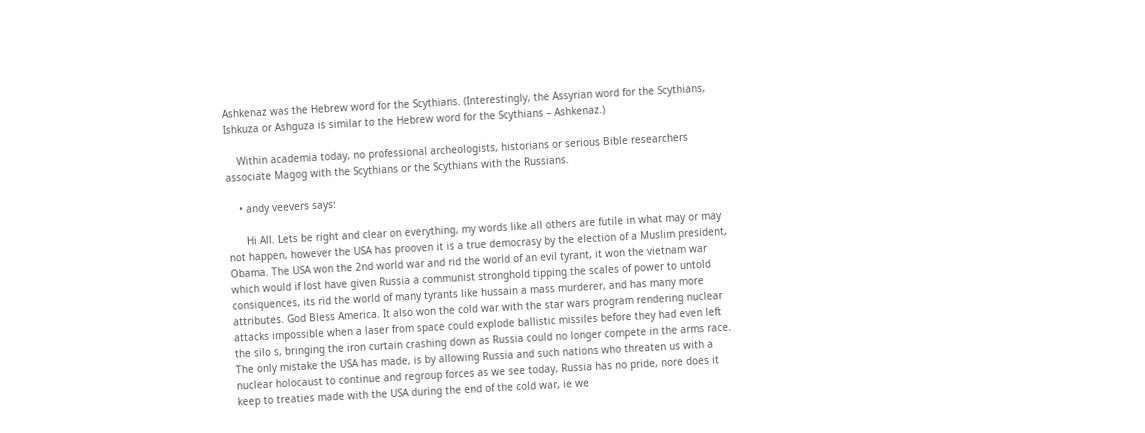Ashkenaz was the Hebrew word for the Scythians. (Interestingly, the Assyrian word for the Scythians, Ishkuza or Ashguza is similar to the Hebrew word for the Scythians – Ashkenaz.)

    Within academia today, no professional archeologists, historians or serious Bible researchers associate Magog with the Scythians or the Scythians with the Russians.

    • andy veevers says:

      Hi All. Lets be right and clear on everything, my words like all others are futile in what may or may not happen, however the USA has prooven it is a true democrasy by the election of a Muslim president, Obama. The USA won the 2nd world war and rid the world of an evil tyrant, it won the vietnam war which would if lost have given Russia a communist stronghold tipping the scales of power to untold consiquences, its rid the world of many tyrants like hussain a mass murderer, and has many more attributes. God Bless America. It also won the cold war with the star wars program rendering nuclear attacks impossible when a laser from space could explode ballistic missiles before they had even left the silo s, bringing the iron curtain crashing down as Russia could no longer compete in the arms race. The only mistake the USA has made, is by allowing Russia and such nations who threaten us with a nuclear holocaust to continue and regroup forces as we see today, Russia has no pride, nore does it keep to treaties made with the USA during the end of the cold war, ie we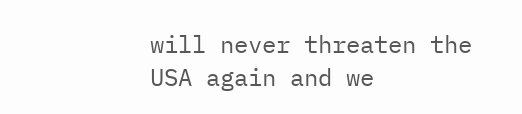will never threaten the USA again and we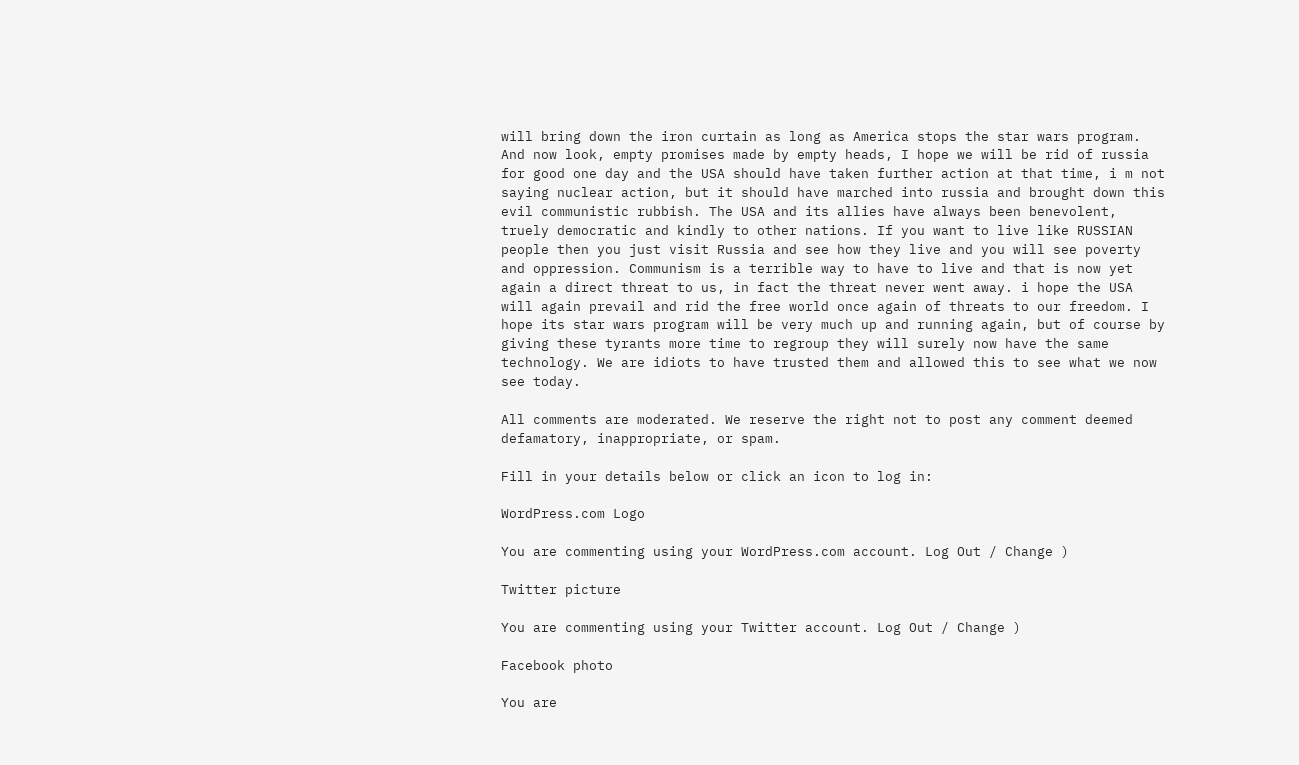will bring down the iron curtain as long as America stops the star wars program. And now look, empty promises made by empty heads, I hope we will be rid of russia for good one day and the USA should have taken further action at that time, i m not saying nuclear action, but it should have marched into russia and brought down this evil communistic rubbish. The USA and its allies have always been benevolent, truely democratic and kindly to other nations. If you want to live like RUSSIAN people then you just visit Russia and see how they live and you will see poverty and oppression. Communism is a terrible way to have to live and that is now yet again a direct threat to us, in fact the threat never went away. i hope the USA will again prevail and rid the free world once again of threats to our freedom. I hope its star wars program will be very much up and running again, but of course by giving these tyrants more time to regroup they will surely now have the same technology. We are idiots to have trusted them and allowed this to see what we now see today.

All comments are moderated. We reserve the right not to post any comment deemed defamatory, inappropriate, or spam.

Fill in your details below or click an icon to log in:

WordPress.com Logo

You are commenting using your WordPress.com account. Log Out / Change )

Twitter picture

You are commenting using your Twitter account. Log Out / Change )

Facebook photo

You are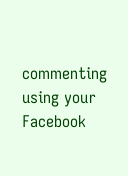commenting using your Facebook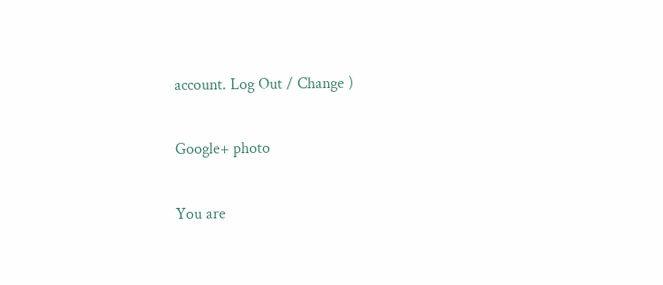account. Log Out / Change )

Google+ photo

You are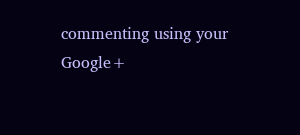commenting using your Google+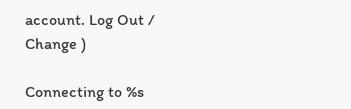account. Log Out / Change )

Connecting to %s